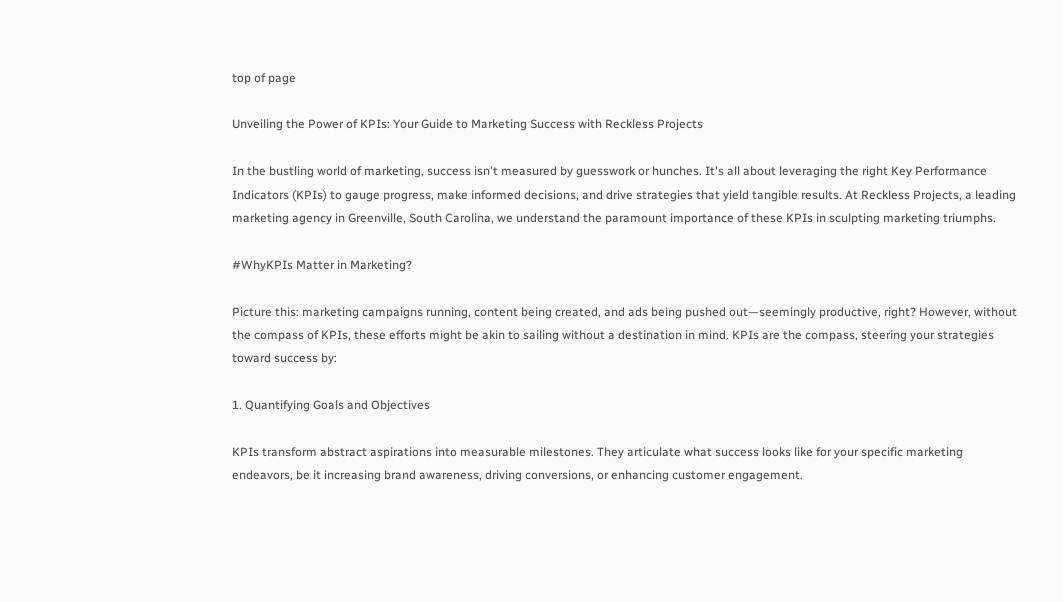top of page

Unveiling the Power of KPIs: Your Guide to Marketing Success with Reckless Projects

In the bustling world of marketing, success isn't measured by guesswork or hunches. It's all about leveraging the right Key Performance Indicators (KPIs) to gauge progress, make informed decisions, and drive strategies that yield tangible results. At Reckless Projects, a leading marketing agency in Greenville, South Carolina, we understand the paramount importance of these KPIs in sculpting marketing triumphs.

#WhyKPIs Matter in Marketing?

Picture this: marketing campaigns running, content being created, and ads being pushed out—seemingly productive, right? However, without the compass of KPIs, these efforts might be akin to sailing without a destination in mind. KPIs are the compass, steering your strategies toward success by:

1. Quantifying Goals and Objectives

KPIs transform abstract aspirations into measurable milestones. They articulate what success looks like for your specific marketing endeavors, be it increasing brand awareness, driving conversions, or enhancing customer engagement.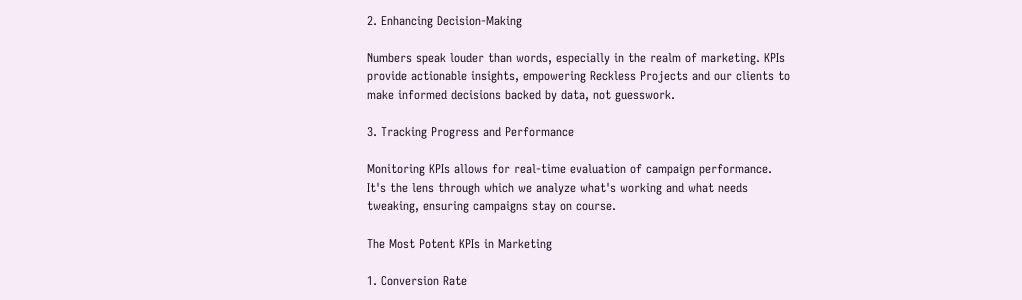2. Enhancing Decision-Making

Numbers speak louder than words, especially in the realm of marketing. KPIs provide actionable insights, empowering Reckless Projects and our clients to make informed decisions backed by data, not guesswork.

3. Tracking Progress and Performance

Monitoring KPIs allows for real-time evaluation of campaign performance. It's the lens through which we analyze what's working and what needs tweaking, ensuring campaigns stay on course.

The Most Potent KPIs in Marketing

1. Conversion Rate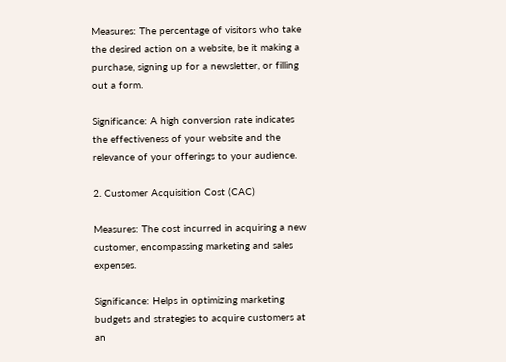Measures: The percentage of visitors who take the desired action on a website, be it making a purchase, signing up for a newsletter, or filling out a form.

Significance: A high conversion rate indicates the effectiveness of your website and the relevance of your offerings to your audience.

2. Customer Acquisition Cost (CAC)

Measures: The cost incurred in acquiring a new customer, encompassing marketing and sales expenses.

Significance: Helps in optimizing marketing budgets and strategies to acquire customers at an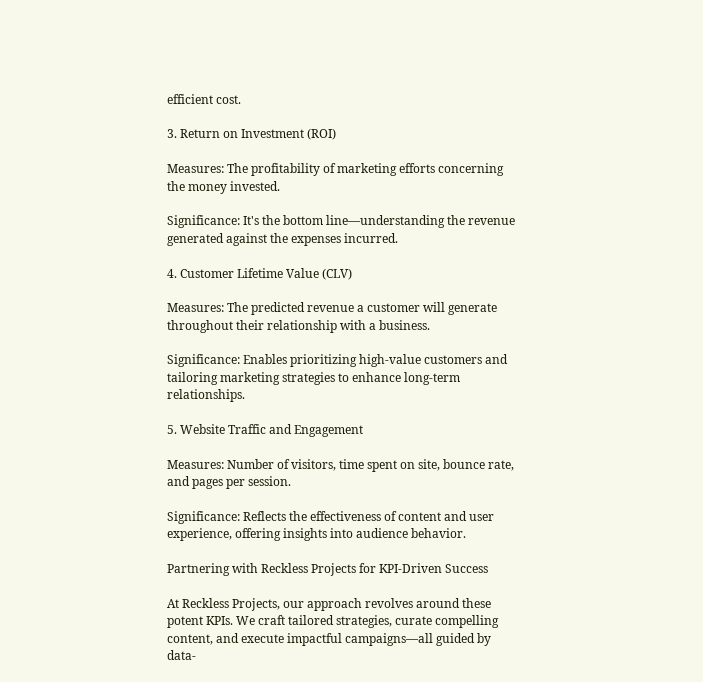efficient cost.

3. Return on Investment (ROI)

Measures: The profitability of marketing efforts concerning the money invested.

Significance: It's the bottom line—understanding the revenue generated against the expenses incurred.

4. Customer Lifetime Value (CLV)

Measures: The predicted revenue a customer will generate throughout their relationship with a business.

Significance: Enables prioritizing high-value customers and tailoring marketing strategies to enhance long-term relationships.

5. Website Traffic and Engagement

Measures: Number of visitors, time spent on site, bounce rate, and pages per session.

Significance: Reflects the effectiveness of content and user experience, offering insights into audience behavior.

Partnering with Reckless Projects for KPI-Driven Success

At Reckless Projects, our approach revolves around these potent KPIs. We craft tailored strategies, curate compelling content, and execute impactful campaigns—all guided by data-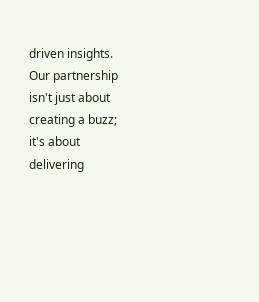driven insights. Our partnership isn't just about creating a buzz; it's about delivering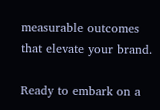measurable outcomes that elevate your brand.

Ready to embark on a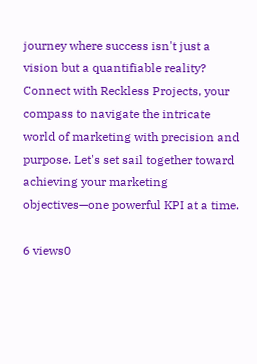journey where success isn't just a vision but a quantifiable reality? Connect with Reckless Projects, your compass to navigate the intricate world of marketing with precision and purpose. Let's set sail together toward achieving your marketing objectives—one powerful KPI at a time.

6 views0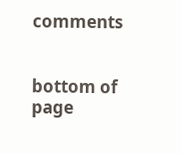comments


bottom of page